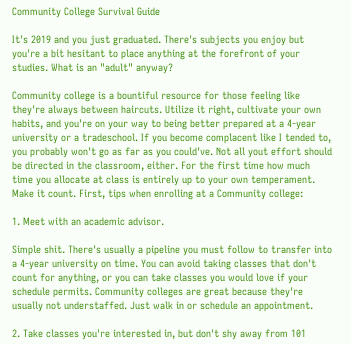Community College Survival Guide

It's 2019 and you just graduated. There's subjects you enjoy but you're a bit hesitant to place anything at the forefront of your studies. What is an "adult" anyway?

Community college is a bountiful resource for those feeling like they're always between haircuts. Utilize it right, cultivate your own habits, and you're on your way to being better prepared at a 4-year university or a tradeschool. If you become complacent like I tended to, you probably won't go as far as you could've. Not all yout effort should be directed in the classroom, either. For the first time how much time you allocate at class is entirely up to your own temperament. Make it count. First, tips when enrolling at a Community college:

1. Meet with an academic advisor.

Simple shit. There's usually a pipeline you must follow to transfer into a 4-year university on time. You can avoid taking classes that don't count for anything, or you can take classes you would love if your schedule permits. Community colleges are great because they're usually not understaffed. Just walk in or schedule an appointment.

2. Take classes you're interested in, but don't shy away from 101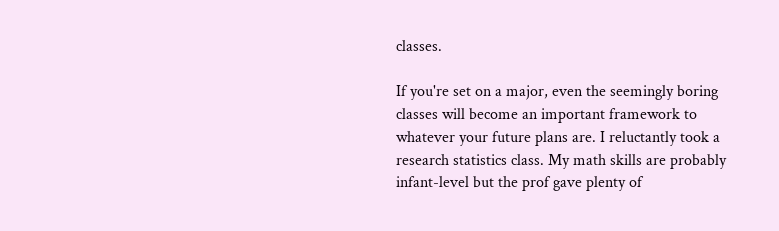classes.

If you're set on a major, even the seemingly boring classes will become an important framework to whatever your future plans are. I reluctantly took a research statistics class. My math skills are probably infant-level but the prof gave plenty of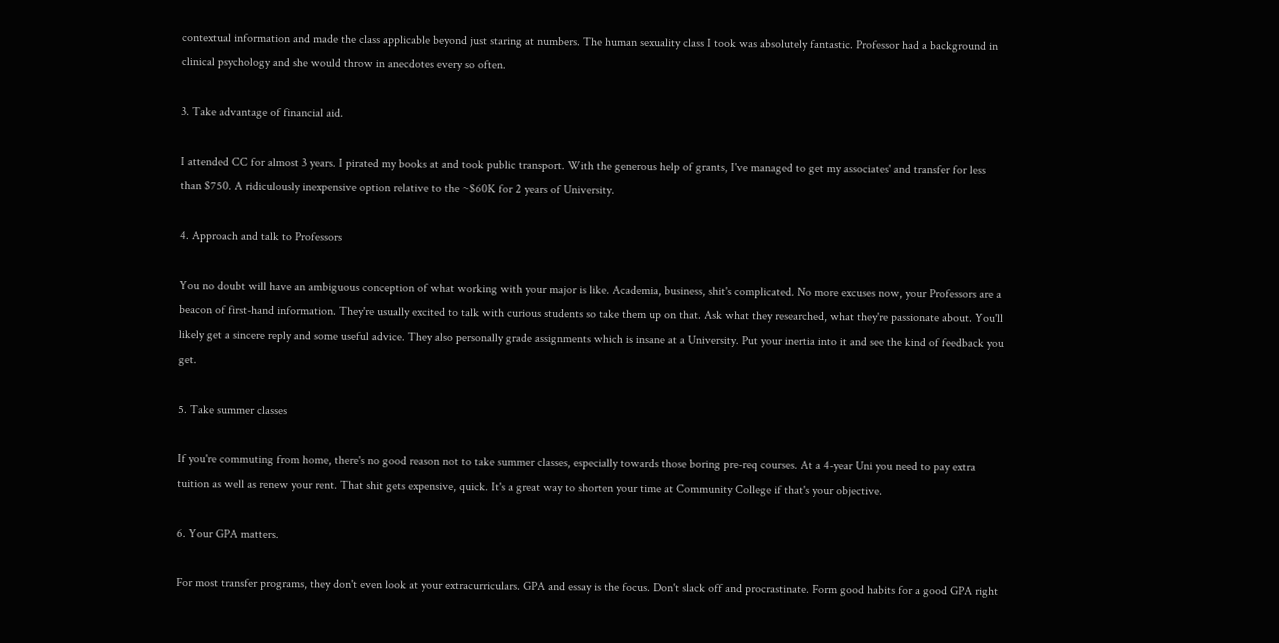contextual information and made the class applicable beyond just staring at numbers. The human sexuality class I took was absolutely fantastic. Professor had a background in clinical psychology and she would throw in anecdotes every so often.

3. Take advantage of financial aid.

I attended CC for almost 3 years. I pirated my books at and took public transport. With the generous help of grants, I've managed to get my associates' and transfer for less than $750. A ridiculously inexpensive option relative to the ~$60K for 2 years of University.

4. Approach and talk to Professors

You no doubt will have an ambiguous conception of what working with your major is like. Academia, business, shit's complicated. No more excuses now, your Professors are a beacon of first-hand information. They're usually excited to talk with curious students so take them up on that. Ask what they researched, what they're passionate about. You'll likely get a sincere reply and some useful advice. They also personally grade assignments which is insane at a University. Put your inertia into it and see the kind of feedback you get.

5. Take summer classes

If you're commuting from home, there's no good reason not to take summer classes, especially towards those boring pre-req courses. At a 4-year Uni you need to pay extra tuition as well as renew your rent. That shit gets expensive, quick. It's a great way to shorten your time at Community College if that's your objective.

6. Your GPA matters.

For most transfer programs, they don't even look at your extracurriculars. GPA and essay is the focus. Don't slack off and procrastinate. Form good habits for a good GPA right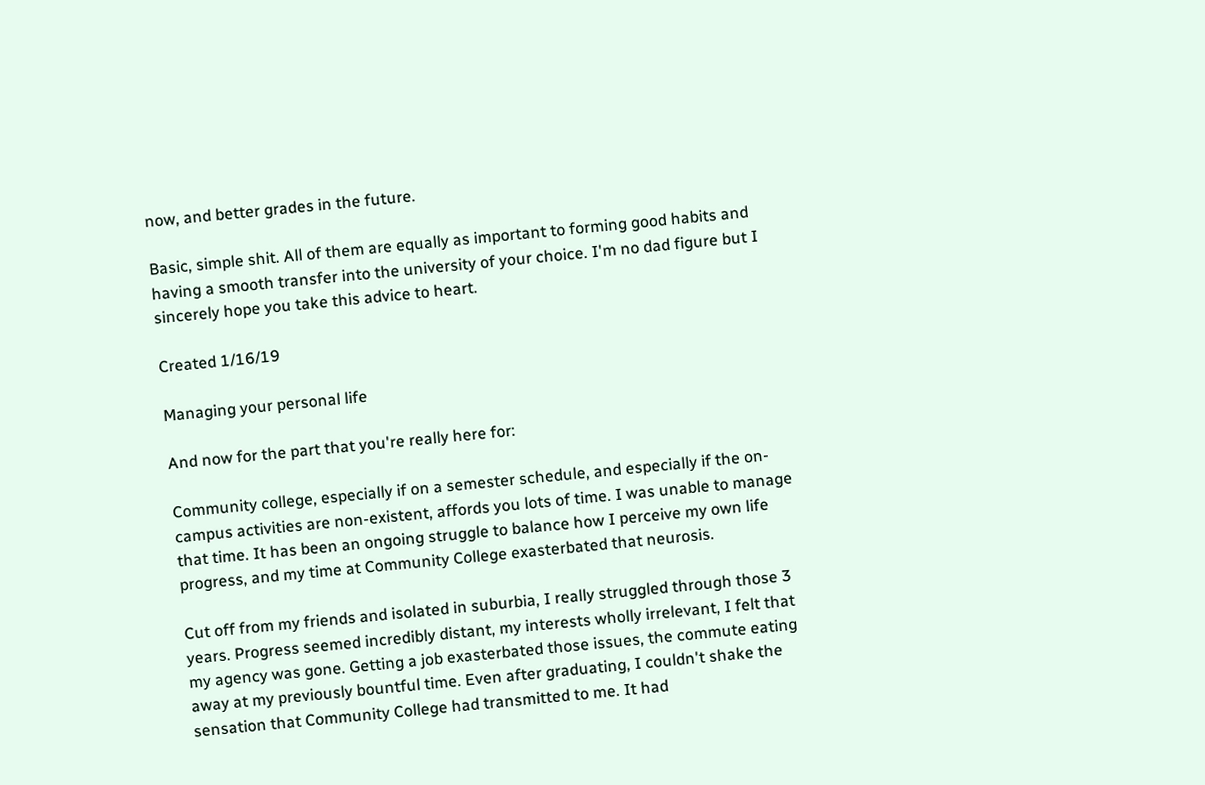now, and better grades in the future.

Basic, simple shit. All of them are equally as important to forming good habits and having a smooth transfer into the university of your choice. I'm no dad figure but I sincerely hope you take this advice to heart.

Created 1/16/19

Managing your personal life

And now for the part that you're really here for:

Community college, especially if on a semester schedule, and especially if the on-campus activities are non-existent, affords you lots of time. I was unable to manage that time. It has been an ongoing struggle to balance how I perceive my own life progress, and my time at Community College exasterbated that neurosis.

Cut off from my friends and isolated in suburbia, I really struggled through those 3 years. Progress seemed incredibly distant, my interests wholly irrelevant, I felt that my agency was gone. Getting a job exasterbated those issues, the commute eating away at my previously bountful time. Even after graduating, I couldn't shake the sensation that Community College had transmitted to me. It had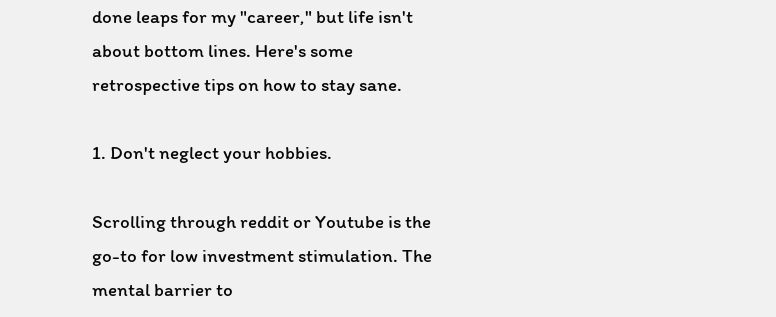done leaps for my "career," but life isn't about bottom lines. Here's some retrospective tips on how to stay sane.

1. Don't neglect your hobbies.

Scrolling through reddit or Youtube is the go-to for low investment stimulation. The mental barrier to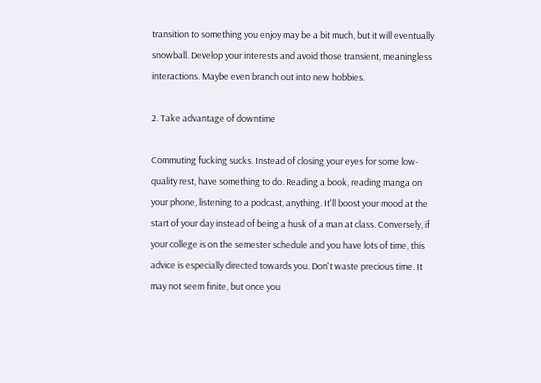transition to something you enjoy may be a bit much, but it will eventually snowball. Develop your interests and avoid those transient, meaningless interactions. Maybe even branch out into new hobbies.

2. Take advantage of downtime

Commuting fucking sucks. Instead of closing your eyes for some low-quality rest, have something to do. Reading a book, reading manga on your phone, listening to a podcast, anything. It'll boost your mood at the start of your day instead of being a husk of a man at class. Conversely, if your college is on the semester schedule and you have lots of time, this advice is especially directed towards you. Don't waste precious time. It may not seem finite, but once you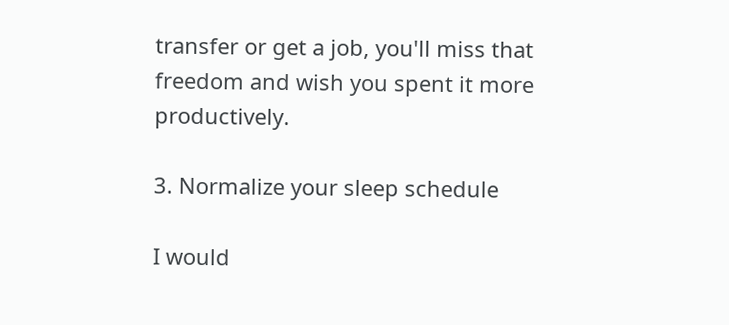transfer or get a job, you'll miss that freedom and wish you spent it more productively.

3. Normalize your sleep schedule

I would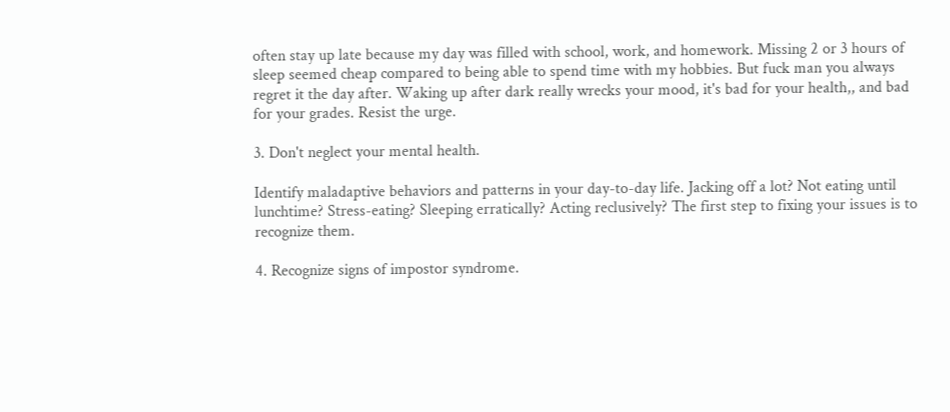often stay up late because my day was filled with school, work, and homework. Missing 2 or 3 hours of sleep seemed cheap compared to being able to spend time with my hobbies. But fuck man you always regret it the day after. Waking up after dark really wrecks your mood, it's bad for your health,, and bad for your grades. Resist the urge.

3. Don't neglect your mental health.

Identify maladaptive behaviors and patterns in your day-to-day life. Jacking off a lot? Not eating until lunchtime? Stress-eating? Sleeping erratically? Acting reclusively? The first step to fixing your issues is to recognize them.

4. Recognize signs of impostor syndrome.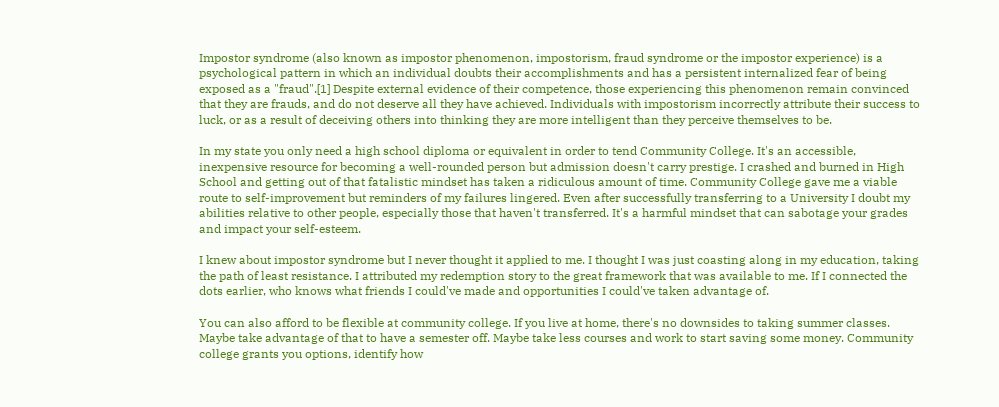Impostor syndrome (also known as impostor phenomenon, impostorism, fraud syndrome or the impostor experience) is a psychological pattern in which an individual doubts their accomplishments and has a persistent internalized fear of being exposed as a "fraud".[1] Despite external evidence of their competence, those experiencing this phenomenon remain convinced that they are frauds, and do not deserve all they have achieved. Individuals with impostorism incorrectly attribute their success to luck, or as a result of deceiving others into thinking they are more intelligent than they perceive themselves to be.

In my state you only need a high school diploma or equivalent in order to tend Community College. It's an accessible, inexpensive resource for becoming a well-rounded person but admission doesn't carry prestige. I crashed and burned in High School and getting out of that fatalistic mindset has taken a ridiculous amount of time. Community College gave me a viable route to self-improvement but reminders of my failures lingered. Even after successfully transferring to a University I doubt my abilities relative to other people, especially those that haven't transferred. It's a harmful mindset that can sabotage your grades and impact your self-esteem.

I knew about impostor syndrome but I never thought it applied to me. I thought I was just coasting along in my education, taking the path of least resistance. I attributed my redemption story to the great framework that was available to me. If I connected the dots earlier, who knows what friends I could've made and opportunities I could've taken advantage of.

You can also afford to be flexible at community college. If you live at home, there's no downsides to taking summer classes. Maybe take advantage of that to have a semester off. Maybe take less courses and work to start saving some money. Community college grants you options, identify how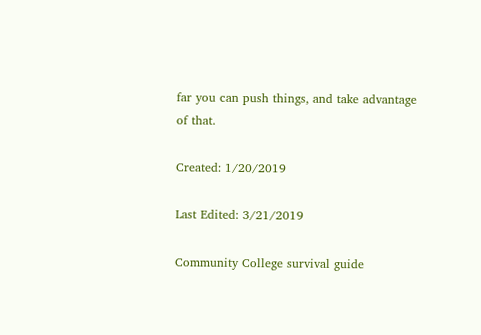far you can push things, and take advantage of that.

Created: 1/20/2019

Last Edited: 3/21/2019

Community College survival guide